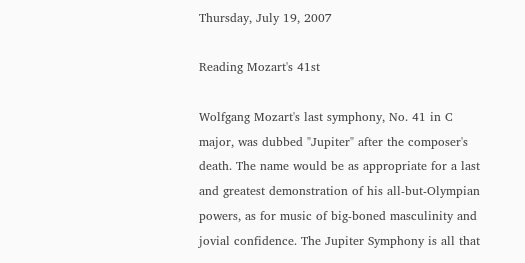Thursday, July 19, 2007

Reading Mozart's 41st

Wolfgang Mozart's last symphony, No. 41 in C major, was dubbed "Jupiter" after the composer's death. The name would be as appropriate for a last and greatest demonstration of his all-but-Olympian powers, as for music of big-boned masculinity and jovial confidence. The Jupiter Symphony is all that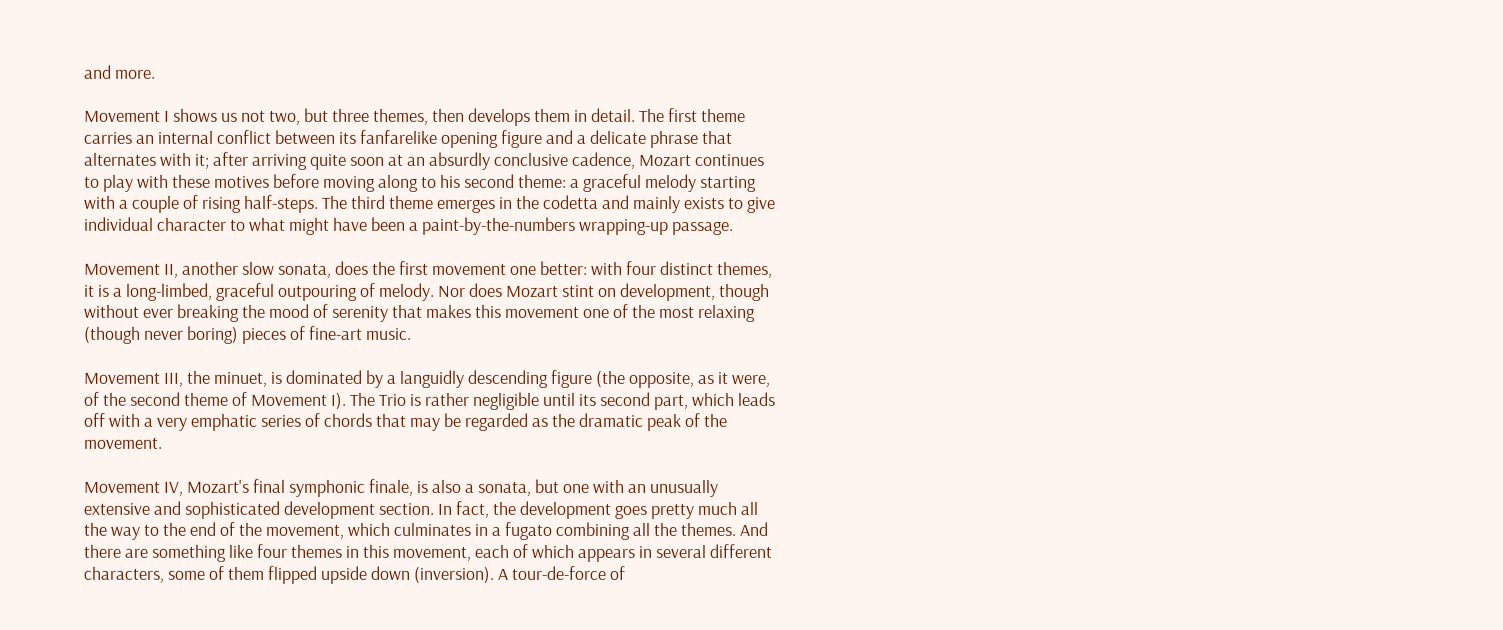and more.

Movement I shows us not two, but three themes, then develops them in detail. The first theme carries an internal conflict between its fanfarelike opening figure and a delicate phrase that alternates with it; after arriving quite soon at an absurdly conclusive cadence, Mozart continues to play with these motives before moving along to his second theme: a graceful melody starting with a couple of rising half-steps. The third theme emerges in the codetta and mainly exists to give individual character to what might have been a paint-by-the-numbers wrapping-up passage.

Movement II, another slow sonata, does the first movement one better: with four distinct themes, it is a long-limbed, graceful outpouring of melody. Nor does Mozart stint on development, though without ever breaking the mood of serenity that makes this movement one of the most relaxing (though never boring) pieces of fine-art music.

Movement III, the minuet, is dominated by a languidly descending figure (the opposite, as it were, of the second theme of Movement I). The Trio is rather negligible until its second part, which leads off with a very emphatic series of chords that may be regarded as the dramatic peak of the movement.

Movement IV, Mozart's final symphonic finale, is also a sonata, but one with an unusually extensive and sophisticated development section. In fact, the development goes pretty much all the way to the end of the movement, which culminates in a fugato combining all the themes. And there are something like four themes in this movement, each of which appears in several different characters, some of them flipped upside down (inversion). A tour-de-force of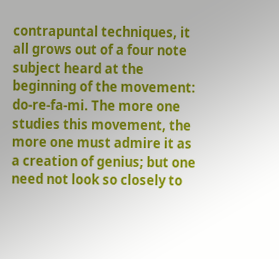contrapuntal techniques, it all grows out of a four note subject heard at the beginning of the movement: do-re-fa-mi. The more one studies this movement, the more one must admire it as a creation of genius; but one need not look so closely to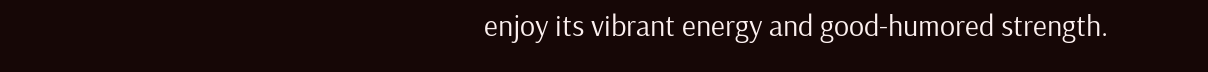enjoy its vibrant energy and good-humored strength.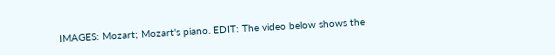IMAGES: Mozart; Mozart's piano. EDIT: The video below shows the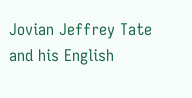Jovian Jeffrey Tate and his English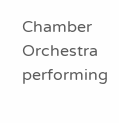Chamber Orchestra performing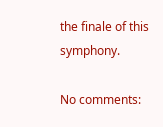the finale of this symphony.

No comments: